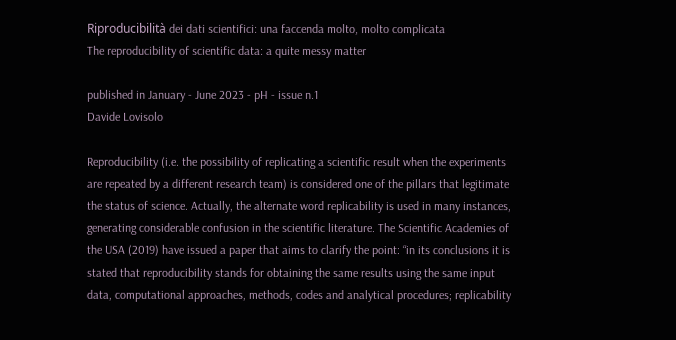Riproducibilità dei dati scientifici: una faccenda molto, molto complicata
The reproducibility of scientific data: a quite messy matter

published in January - June 2023 - pH - issue n.1
Davide Lovisolo

Reproducibility (i.e. the possibility of replicating a scientific result when the experiments are repeated by a different research team) is considered one of the pillars that legitimate the status of science. Actually, the alternate word replicability is used in many instances, generating considerable confusion in the scientific literature. The Scientific Academies of the USA (2019) have issued a paper that aims to clarify the point: “in its conclusions it is stated that reproducibility stands for obtaining the same results using the same input data, computational approaches, methods, codes and analytical procedures; replicability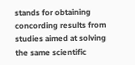stands for obtaining concording results from studies aimed at solving the same scientific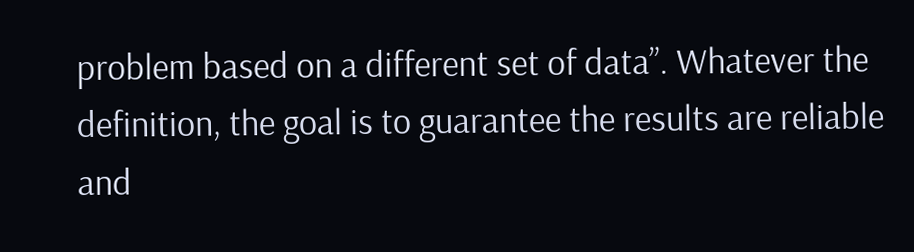problem based on a different set of data”. Whatever the definition, the goal is to guarantee the results are reliable and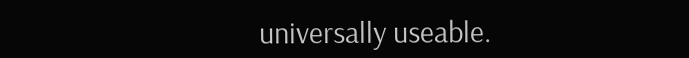universally useable.